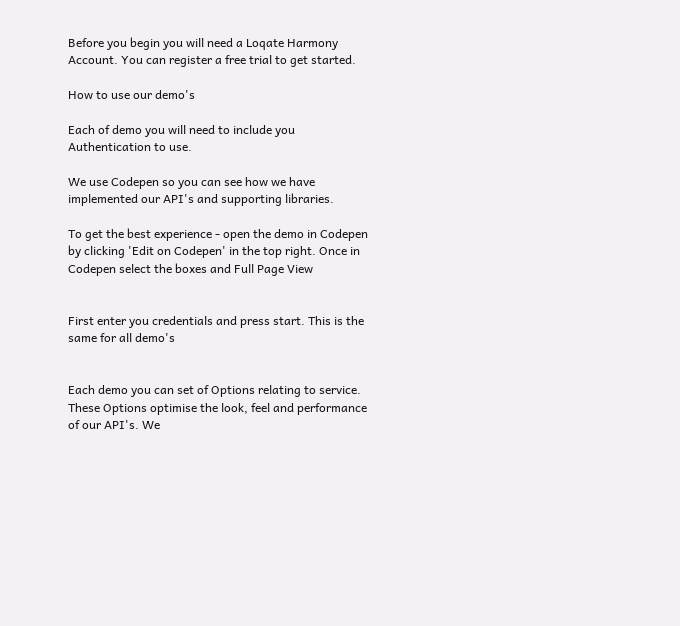Before you begin you will need a Loqate Harmony Account. You can register a free trial to get started.

How to use our demo's

Each of demo you will need to include you Authentication to use.

We use Codepen so you can see how we have implemented our API's and supporting libraries.

To get the best experience - open the demo in Codepen by clicking 'Edit on Codepen' in the top right. Once in Codepen select the boxes and Full Page View


First enter you credentials and press start. This is the same for all demo's


Each demo you can set of Options relating to service. These Options optimise the look, feel and performance of our API's. We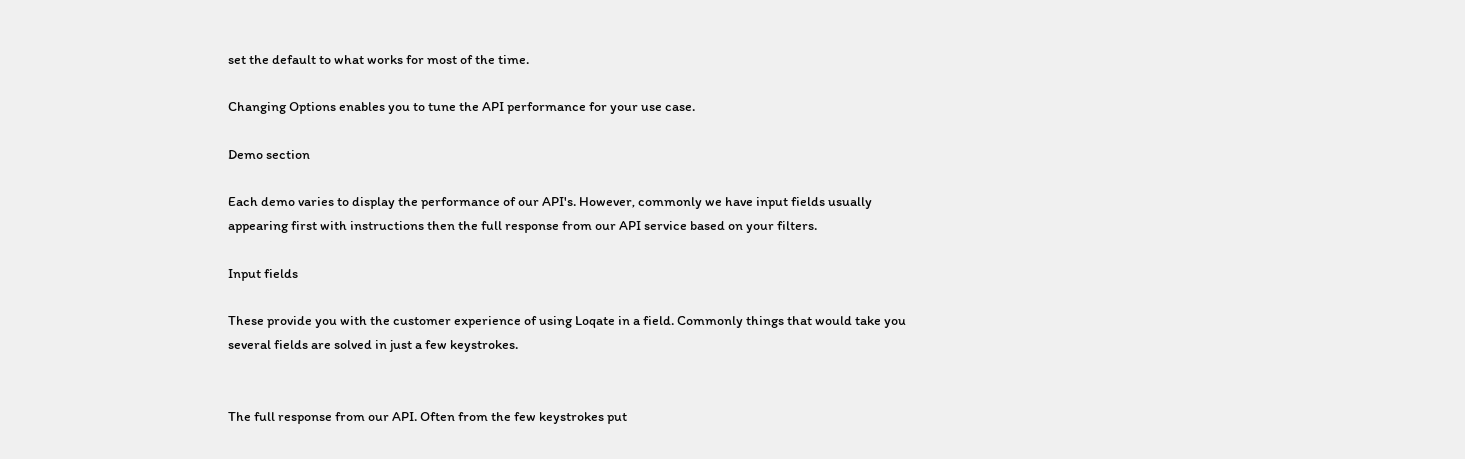set the default to what works for most of the time.

Changing Options enables you to tune the API performance for your use case.

Demo section

Each demo varies to display the performance of our API's. However, commonly we have input fields usually appearing first with instructions then the full response from our API service based on your filters.

Input fields

These provide you with the customer experience of using Loqate in a field. Commonly things that would take you several fields are solved in just a few keystrokes.


The full response from our API. Often from the few keystrokes put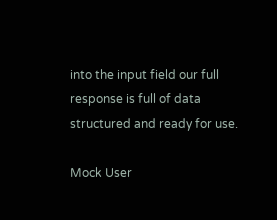into the input field our full response is full of data structured and ready for use.

Mock User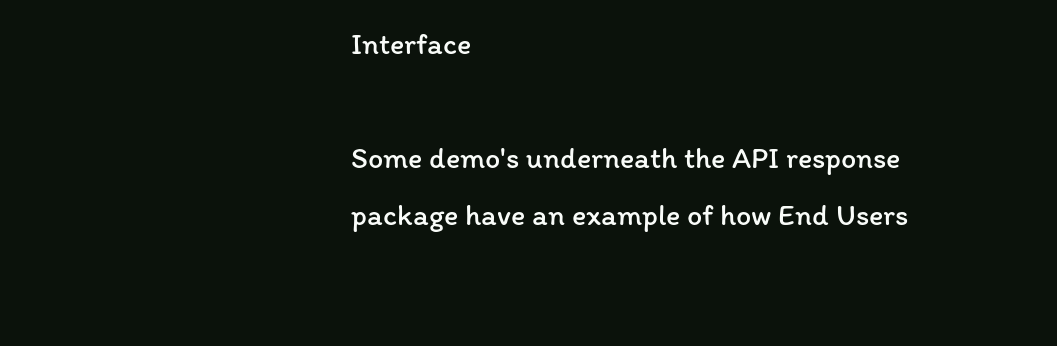Interface

Some demo's underneath the API response package have an example of how End Users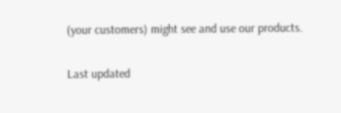(your customers) might see and use our products.

Last updated